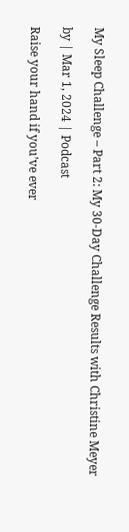My Sleep Challenge – Part 2: My 30-Day Challenge Results with Christine Meyer

by | Mar 1, 2024 | Podcast

Raise your hand if you’ve ever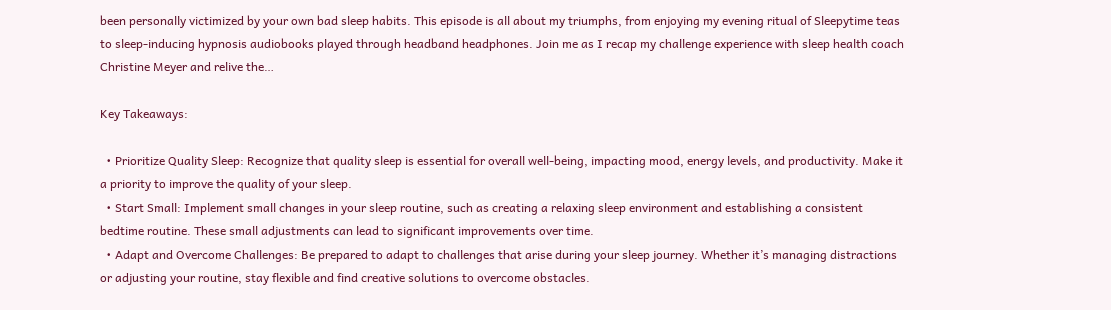been personally victimized by your own bad sleep habits. This episode is all about my triumphs, from enjoying my evening ritual of Sleepytime teas to sleep-inducing hypnosis audiobooks played through headband headphones. Join me as I recap my challenge experience with sleep health coach Christine Meyer and relive the…

Key Takeaways:

  • Prioritize Quality Sleep: Recognize that quality sleep is essential for overall well-being, impacting mood, energy levels, and productivity. Make it a priority to improve the quality of your sleep.
  • Start Small: Implement small changes in your sleep routine, such as creating a relaxing sleep environment and establishing a consistent bedtime routine. These small adjustments can lead to significant improvements over time.
  • Adapt and Overcome Challenges: Be prepared to adapt to challenges that arise during your sleep journey. Whether it’s managing distractions or adjusting your routine, stay flexible and find creative solutions to overcome obstacles.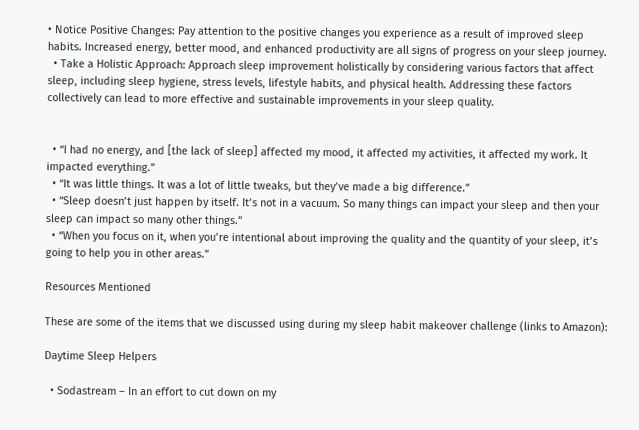• Notice Positive Changes: Pay attention to the positive changes you experience as a result of improved sleep habits. Increased energy, better mood, and enhanced productivity are all signs of progress on your sleep journey.
  • Take a Holistic Approach: Approach sleep improvement holistically by considering various factors that affect sleep, including sleep hygiene, stress levels, lifestyle habits, and physical health. Addressing these factors collectively can lead to more effective and sustainable improvements in your sleep quality.


  • “I had no energy, and [the lack of sleep] affected my mood, it affected my activities, it affected my work. It impacted everything.”
  • “It was little things. It was a lot of little tweaks, but they’ve made a big difference.”
  • “Sleep doesn’t just happen by itself. It’s not in a vacuum. So many things can impact your sleep and then your sleep can impact so many other things.”
  • “When you focus on it, when you’re intentional about improving the quality and the quantity of your sleep, it’s going to help you in other areas.”

Resources Mentioned

These are some of the items that we discussed using during my sleep habit makeover challenge (links to Amazon):

Daytime Sleep Helpers

  • Sodastream – In an effort to cut down on my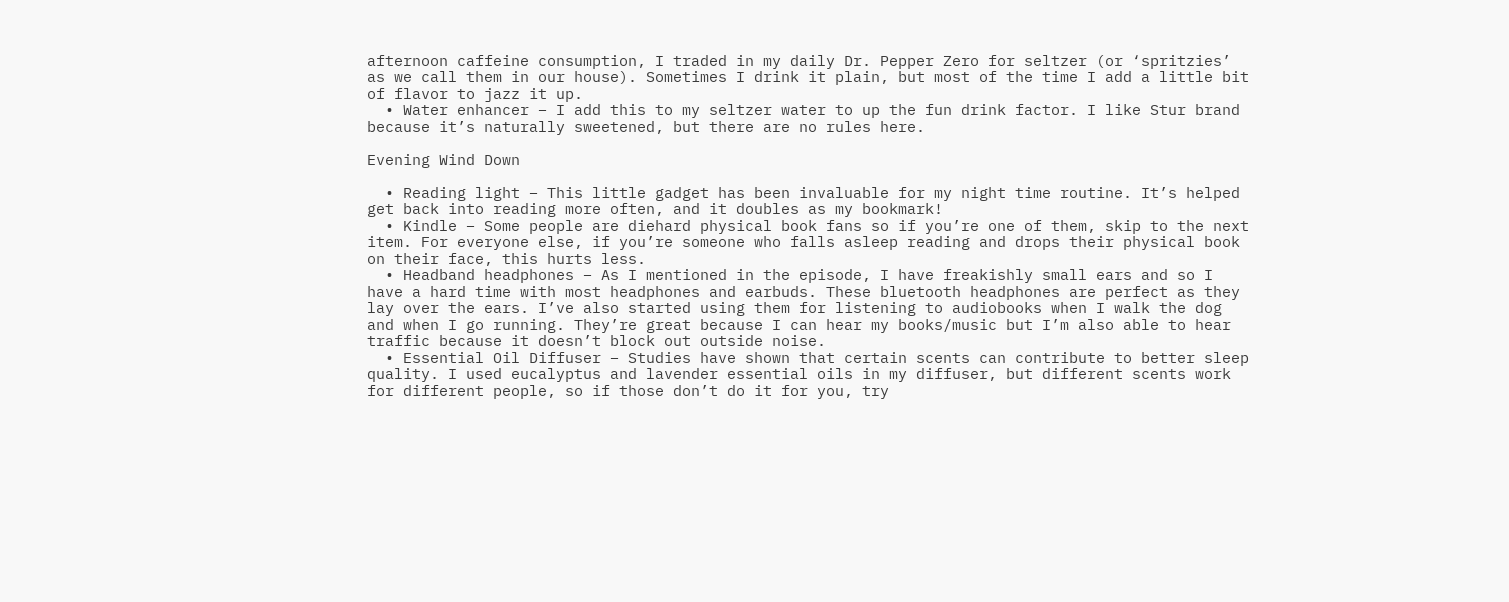afternoon caffeine consumption, I traded in my daily Dr. Pepper Zero for seltzer (or ‘spritzies’ as we call them in our house). Sometimes I drink it plain, but most of the time I add a little bit of flavor to jazz it up.
  • Water enhancer – I add this to my seltzer water to up the fun drink factor. I like Stur brand because it’s naturally sweetened, but there are no rules here.

Evening Wind Down

  • Reading light – This little gadget has been invaluable for my night time routine. It’s helped get back into reading more often, and it doubles as my bookmark!
  • Kindle – Some people are diehard physical book fans so if you’re one of them, skip to the next item. For everyone else, if you’re someone who falls asleep reading and drops their physical book on their face, this hurts less.
  • Headband headphones – As I mentioned in the episode, I have freakishly small ears and so I have a hard time with most headphones and earbuds. These bluetooth headphones are perfect as they lay over the ears. I’ve also started using them for listening to audiobooks when I walk the dog and when I go running. They’re great because I can hear my books/music but I’m also able to hear traffic because it doesn’t block out outside noise.
  • Essential Oil Diffuser – Studies have shown that certain scents can contribute to better sleep quality. I used eucalyptus and lavender essential oils in my diffuser, but different scents work for different people, so if those don’t do it for you, try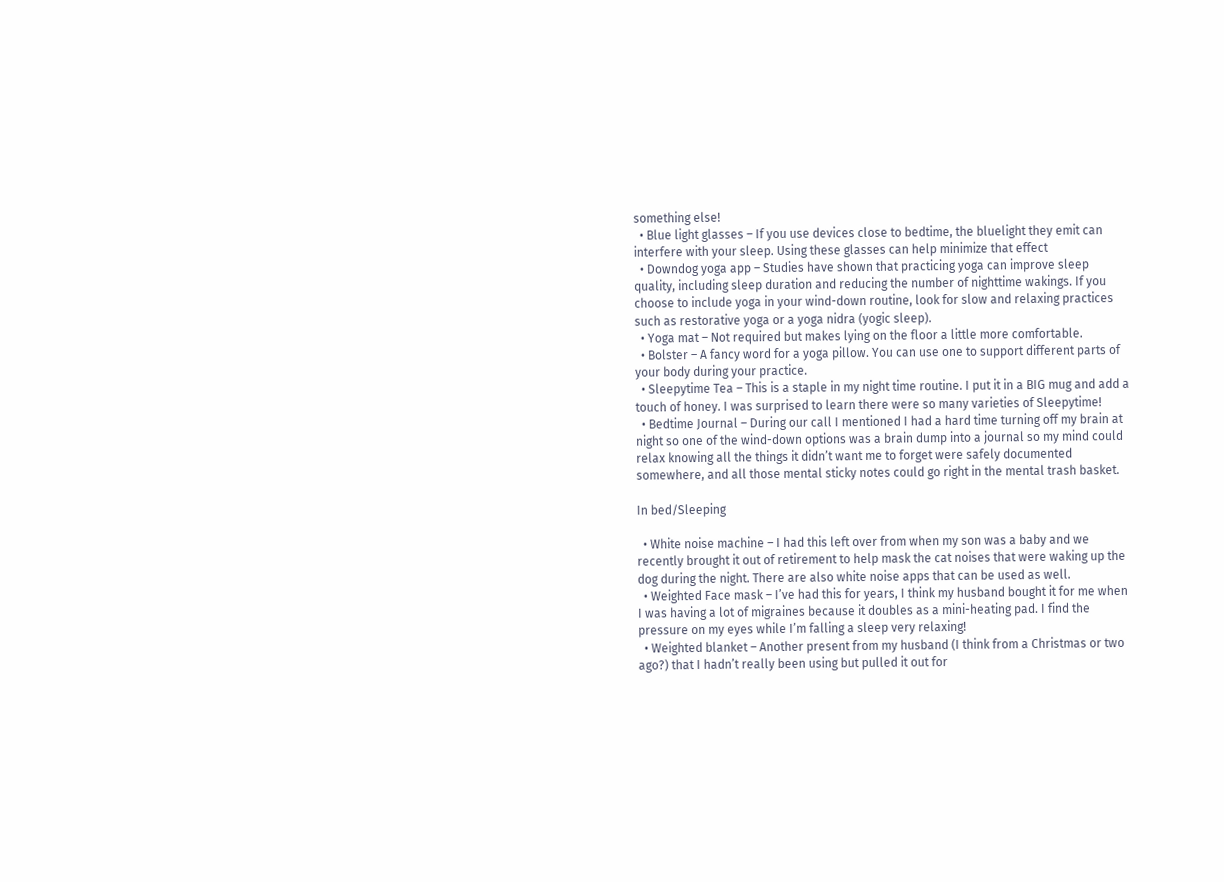something else!
  • Blue light glasses – If you use devices close to bedtime, the bluelight they emit can interfere with your sleep. Using these glasses can help minimize that effect
  • Downdog yoga app – Studies have shown that practicing yoga can improve sleep quality, including sleep duration and reducing the number of nighttime wakings. If you choose to include yoga in your wind-down routine, look for slow and relaxing practices such as restorative yoga or a yoga nidra (yogic sleep).
  • Yoga mat – Not required but makes lying on the floor a little more comfortable.
  • Bolster – A fancy word for a yoga pillow. You can use one to support different parts of your body during your practice.
  • Sleepytime Tea – This is a staple in my night time routine. I put it in a BIG mug and add a touch of honey. I was surprised to learn there were so many varieties of Sleepytime!
  • Bedtime Journal – During our call I mentioned I had a hard time turning off my brain at night so one of the wind-down options was a brain dump into a journal so my mind could relax knowing all the things it didn’t want me to forget were safely documented somewhere, and all those mental sticky notes could go right in the mental trash basket.

In bed/Sleeping

  • White noise machine – I had this left over from when my son was a baby and we recently brought it out of retirement to help mask the cat noises that were waking up the dog during the night. There are also white noise apps that can be used as well.
  • Weighted Face mask – I’ve had this for years, I think my husband bought it for me when I was having a lot of migraines because it doubles as a mini-heating pad. I find the pressure on my eyes while I’m falling a sleep very relaxing!
  • Weighted blanket – Another present from my husband (I think from a Christmas or two ago?) that I hadn’t really been using but pulled it out for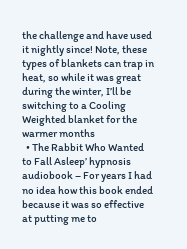the challenge and have used it nightly since! Note, these types of blankets can trap in heat, so while it was great during the winter, I’ll be switching to a Cooling Weighted blanket for the warmer months
  • The Rabbit Who Wanted to Fall Asleep’ hypnosis audiobook – For years I had no idea how this book ended because it was so effective at putting me to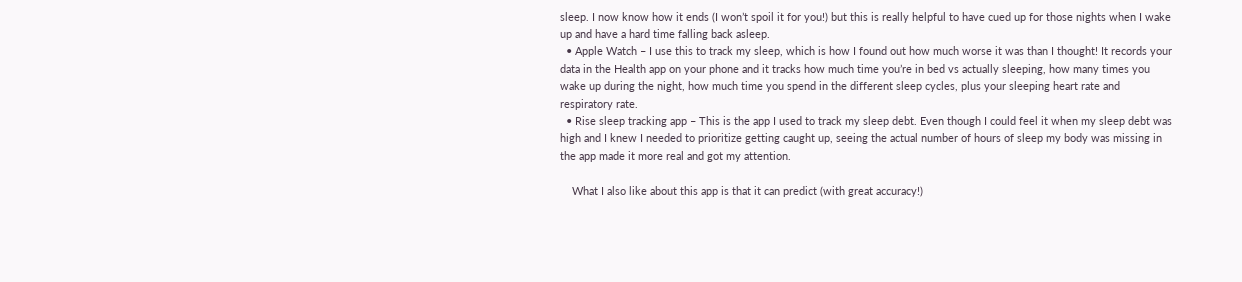sleep. I now know how it ends (I won’t spoil it for you!) but this is really helpful to have cued up for those nights when I wake up and have a hard time falling back asleep.
  • Apple Watch – I use this to track my sleep, which is how I found out how much worse it was than I thought! It records your data in the Health app on your phone and it tracks how much time you’re in bed vs actually sleeping, how many times you wake up during the night, how much time you spend in the different sleep cycles, plus your sleeping heart rate and respiratory rate.
  • Rise sleep tracking app – This is the app I used to track my sleep debt. Even though I could feel it when my sleep debt was high and I knew I needed to prioritize getting caught up, seeing the actual number of hours of sleep my body was missing in the app made it more real and got my attention.

    What I also like about this app is that it can predict (with great accuracy!)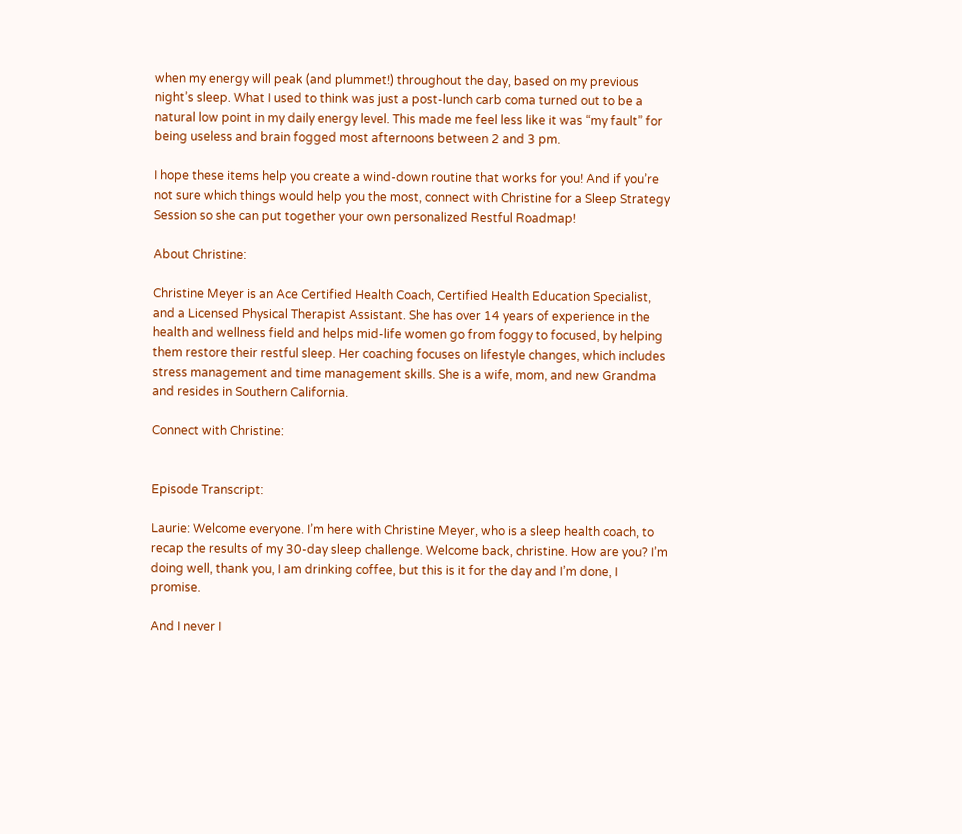when my energy will peak (and plummet!) throughout the day, based on my previous night’s sleep. What I used to think was just a post-lunch carb coma turned out to be a natural low point in my daily energy level. This made me feel less like it was “my fault” for being useless and brain fogged most afternoons between 2 and 3 pm.

I hope these items help you create a wind-down routine that works for you! And if you’re not sure which things would help you the most, connect with Christine for a Sleep Strategy Session so she can put together your own personalized Restful Roadmap!

About Christine:

Christine Meyer is an Ace Certified Health Coach, Certified Health Education Specialist, and a Licensed Physical Therapist Assistant. She has over 14 years of experience in the health and wellness field and helps mid-life women go from foggy to focused, by helping them restore their restful sleep. Her coaching focuses on lifestyle changes, which includes stress management and time management skills. She is a wife, mom, and new Grandma and resides in Southern California.

Connect with Christine:


Episode Transcript:

Laurie: Welcome everyone. I’m here with Christine Meyer, who is a sleep health coach, to recap the results of my 30-day sleep challenge. Welcome back, christine. How are you? I’m doing well, thank you, I am drinking coffee, but this is it for the day and I’m done, I promise.

And I never I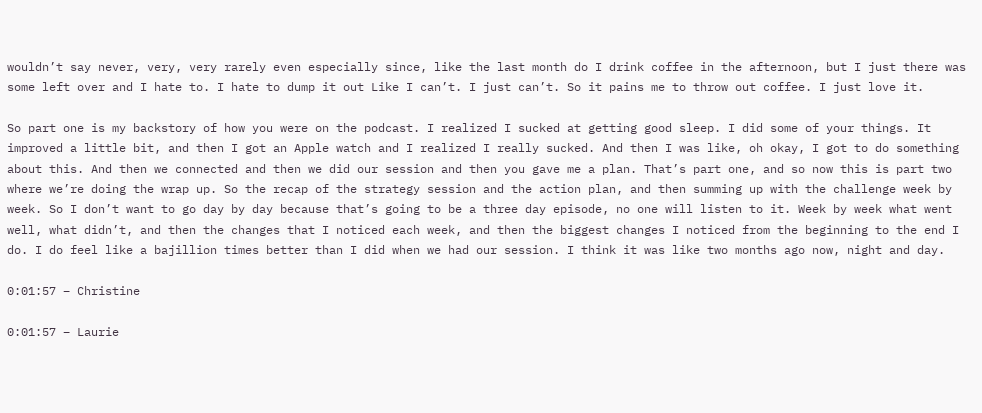wouldn’t say never, very, very rarely even especially since, like the last month do I drink coffee in the afternoon, but I just there was some left over and I hate to. I hate to dump it out Like I can’t. I just can’t. So it pains me to throw out coffee. I just love it.

So part one is my backstory of how you were on the podcast. I realized I sucked at getting good sleep. I did some of your things. It improved a little bit, and then I got an Apple watch and I realized I really sucked. And then I was like, oh okay, I got to do something about this. And then we connected and then we did our session and then you gave me a plan. That’s part one, and so now this is part two where we’re doing the wrap up. So the recap of the strategy session and the action plan, and then summing up with the challenge week by week. So I don’t want to go day by day because that’s going to be a three day episode, no one will listen to it. Week by week what went well, what didn’t, and then the changes that I noticed each week, and then the biggest changes I noticed from the beginning to the end I do. I do feel like a bajillion times better than I did when we had our session. I think it was like two months ago now, night and day.

0:01:57 – Christine

0:01:57 – Laurie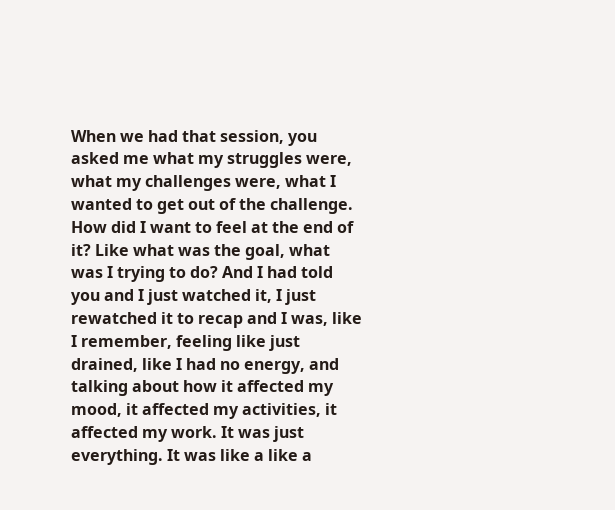When we had that session, you asked me what my struggles were, what my challenges were, what I wanted to get out of the challenge. How did I want to feel at the end of it? Like what was the goal, what was I trying to do? And I had told you and I just watched it, I just rewatched it to recap and I was, like I remember, feeling like just drained, like I had no energy, and talking about how it affected my mood, it affected my activities, it affected my work. It was just everything. It was like a like a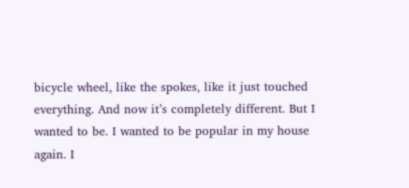bicycle wheel, like the spokes, like it just touched everything. And now it’s completely different. But I wanted to be. I wanted to be popular in my house again. I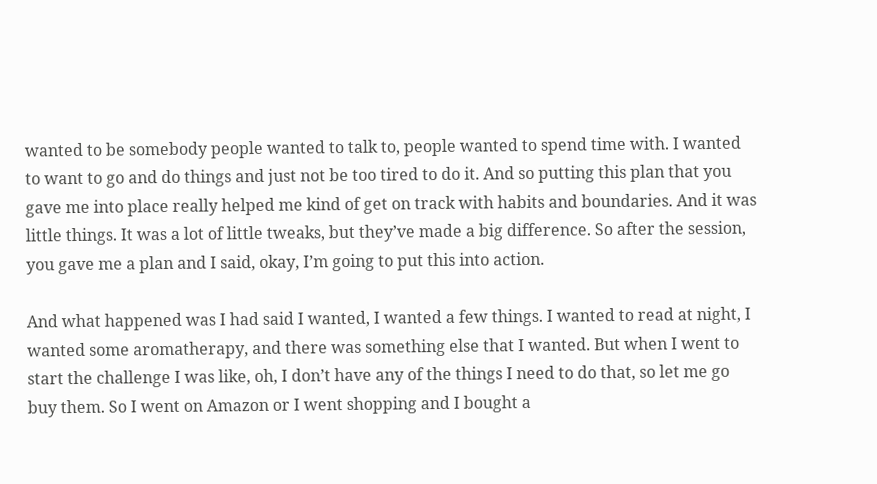wanted to be somebody people wanted to talk to, people wanted to spend time with. I wanted to want to go and do things and just not be too tired to do it. And so putting this plan that you gave me into place really helped me kind of get on track with habits and boundaries. And it was little things. It was a lot of little tweaks, but they’ve made a big difference. So after the session, you gave me a plan and I said, okay, I’m going to put this into action.

And what happened was I had said I wanted, I wanted a few things. I wanted to read at night, I wanted some aromatherapy, and there was something else that I wanted. But when I went to start the challenge I was like, oh, I don’t have any of the things I need to do that, so let me go buy them. So I went on Amazon or I went shopping and I bought a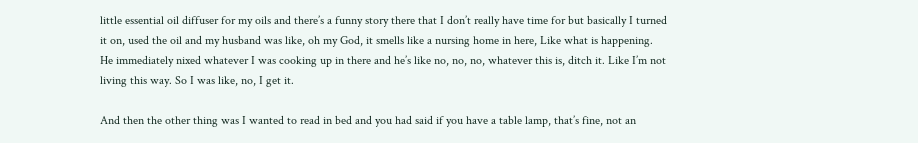little essential oil diffuser for my oils and there’s a funny story there that I don’t really have time for but basically I turned it on, used the oil and my husband was like, oh my God, it smells like a nursing home in here, Like what is happening. He immediately nixed whatever I was cooking up in there and he’s like no, no, no, whatever this is, ditch it. Like I’m not living this way. So I was like, no, I get it.

And then the other thing was I wanted to read in bed and you had said if you have a table lamp, that’s fine, not an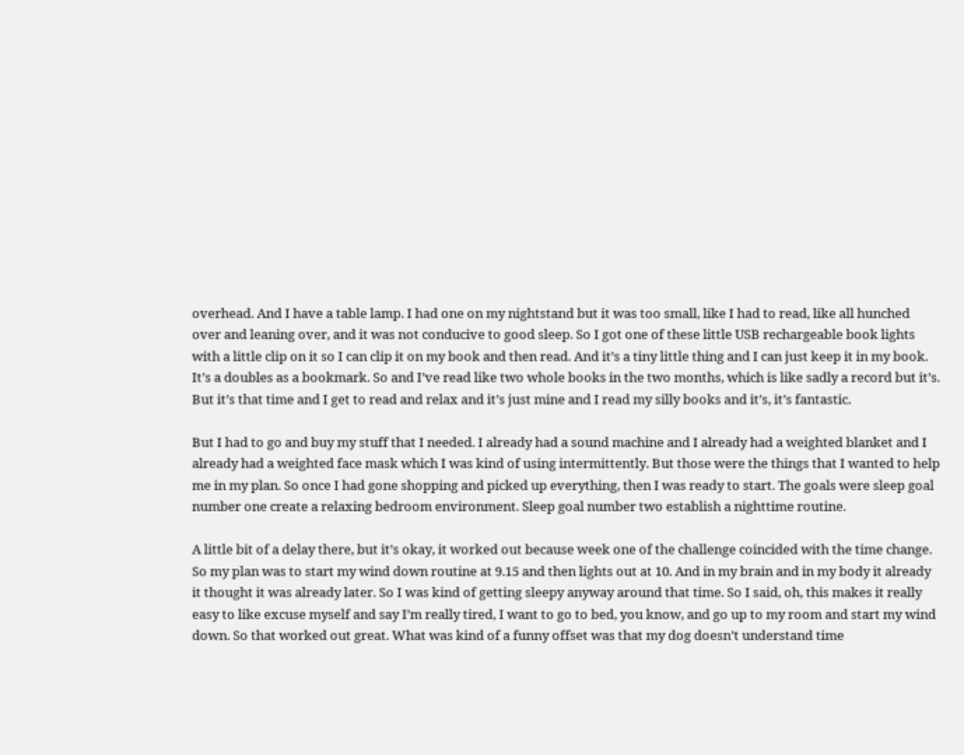overhead. And I have a table lamp. I had one on my nightstand but it was too small, like I had to read, like all hunched over and leaning over, and it was not conducive to good sleep. So I got one of these little USB rechargeable book lights with a little clip on it so I can clip it on my book and then read. And it’s a tiny little thing and I can just keep it in my book. It’s a doubles as a bookmark. So and I’ve read like two whole books in the two months, which is like sadly a record but it’s. But it’s that time and I get to read and relax and it’s just mine and I read my silly books and it’s, it’s fantastic.

But I had to go and buy my stuff that I needed. I already had a sound machine and I already had a weighted blanket and I already had a weighted face mask which I was kind of using intermittently. But those were the things that I wanted to help me in my plan. So once I had gone shopping and picked up everything, then I was ready to start. The goals were sleep goal number one create a relaxing bedroom environment. Sleep goal number two establish a nighttime routine.

A little bit of a delay there, but it’s okay, it worked out because week one of the challenge coincided with the time change. So my plan was to start my wind down routine at 9.15 and then lights out at 10. And in my brain and in my body it already it thought it was already later. So I was kind of getting sleepy anyway around that time. So I said, oh, this makes it really easy to like excuse myself and say I’m really tired, I want to go to bed, you know, and go up to my room and start my wind down. So that worked out great. What was kind of a funny offset was that my dog doesn’t understand time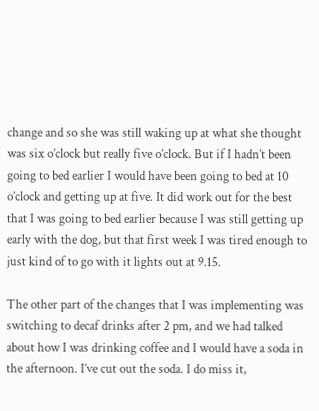change and so she was still waking up at what she thought was six o’clock but really five o’clock. But if I hadn’t been going to bed earlier I would have been going to bed at 10 o’clock and getting up at five. It did work out for the best that I was going to bed earlier because I was still getting up early with the dog, but that first week I was tired enough to just kind of to go with it lights out at 9.15.

The other part of the changes that I was implementing was switching to decaf drinks after 2 pm, and we had talked about how I was drinking coffee and I would have a soda in the afternoon. I’ve cut out the soda. I do miss it,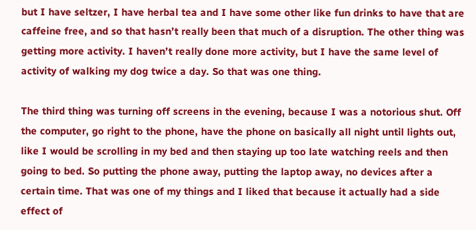but I have seltzer, I have herbal tea and I have some other like fun drinks to have that are caffeine free, and so that hasn’t really been that much of a disruption. The other thing was getting more activity. I haven’t really done more activity, but I have the same level of activity of walking my dog twice a day. So that was one thing.

The third thing was turning off screens in the evening, because I was a notorious shut. Off the computer, go right to the phone, have the phone on basically all night until lights out, like I would be scrolling in my bed and then staying up too late watching reels and then going to bed. So putting the phone away, putting the laptop away, no devices after a certain time. That was one of my things and I liked that because it actually had a side effect of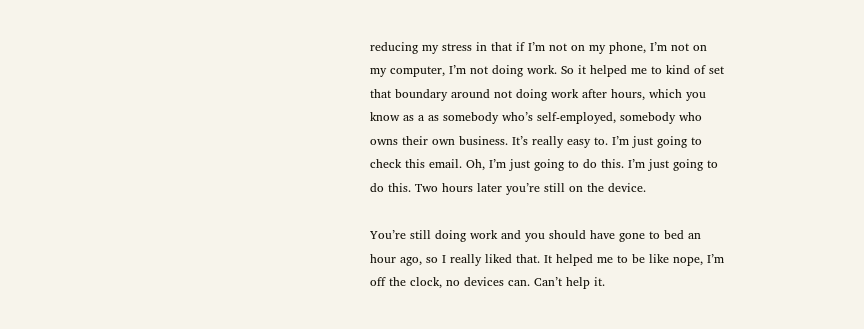reducing my stress in that if I’m not on my phone, I’m not on my computer, I’m not doing work. So it helped me to kind of set that boundary around not doing work after hours, which you know as a as somebody who’s self-employed, somebody who owns their own business. It’s really easy to. I’m just going to check this email. Oh, I’m just going to do this. I’m just going to do this. Two hours later you’re still on the device.

You’re still doing work and you should have gone to bed an hour ago, so I really liked that. It helped me to be like nope, I’m off the clock, no devices can. Can’t help it.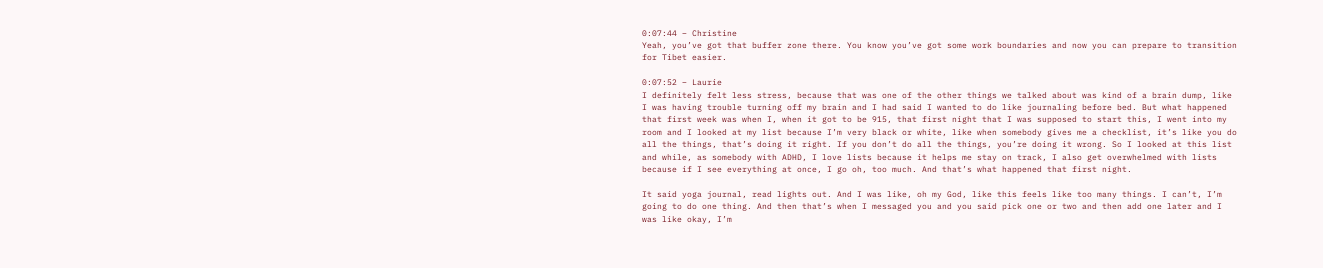0:07:44 – Christine
Yeah, you’ve got that buffer zone there. You know you’ve got some work boundaries and now you can prepare to transition for Tibet easier.

0:07:52 – Laurie
I definitely felt less stress, because that was one of the other things we talked about was kind of a brain dump, like I was having trouble turning off my brain and I had said I wanted to do like journaling before bed. But what happened that first week was when I, when it got to be 915, that first night that I was supposed to start this, I went into my room and I looked at my list because I’m very black or white, like when somebody gives me a checklist, it’s like you do all the things, that’s doing it right. If you don’t do all the things, you’re doing it wrong. So I looked at this list and while, as somebody with ADHD, I love lists because it helps me stay on track, I also get overwhelmed with lists because if I see everything at once, I go oh, too much. And that’s what happened that first night.

It said yoga journal, read lights out. And I was like, oh my God, like this feels like too many things. I can’t, I’m going to do one thing. And then that’s when I messaged you and you said pick one or two and then add one later and I was like okay, I’m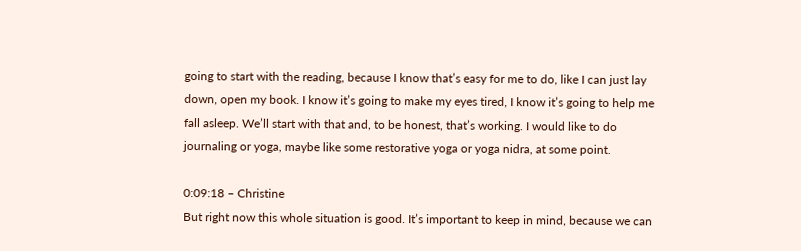going to start with the reading, because I know that’s easy for me to do, like I can just lay down, open my book. I know it’s going to make my eyes tired, I know it’s going to help me fall asleep. We’ll start with that and, to be honest, that’s working. I would like to do journaling or yoga, maybe like some restorative yoga or yoga nidra, at some point.

0:09:18 – Christine
But right now this whole situation is good. It’s important to keep in mind, because we can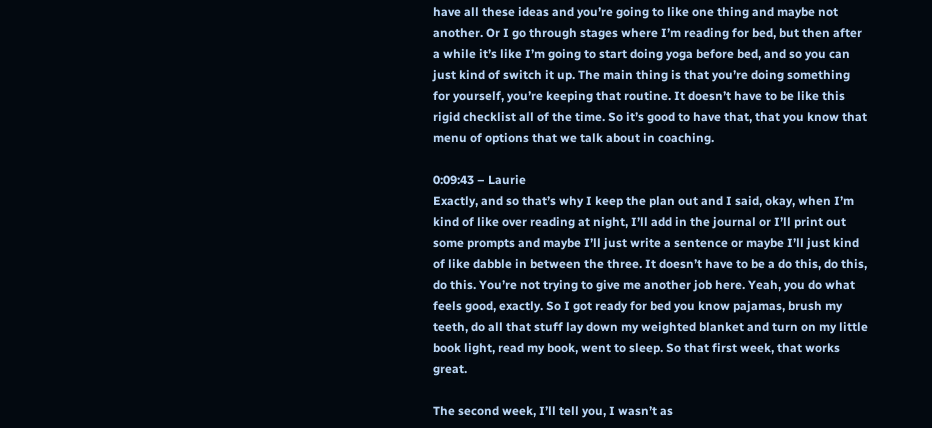have all these ideas and you’re going to like one thing and maybe not another. Or I go through stages where I’m reading for bed, but then after a while it’s like I’m going to start doing yoga before bed, and so you can just kind of switch it up. The main thing is that you’re doing something for yourself, you’re keeping that routine. It doesn’t have to be like this rigid checklist all of the time. So it’s good to have that, that you know that menu of options that we talk about in coaching.

0:09:43 – Laurie
Exactly, and so that’s why I keep the plan out and I said, okay, when I’m kind of like over reading at night, I’ll add in the journal or I’ll print out some prompts and maybe I’ll just write a sentence or maybe I’ll just kind of like dabble in between the three. It doesn’t have to be a do this, do this, do this. You’re not trying to give me another job here. Yeah, you do what feels good, exactly. So I got ready for bed you know pajamas, brush my teeth, do all that stuff lay down my weighted blanket and turn on my little book light, read my book, went to sleep. So that first week, that works great.

The second week, I’ll tell you, I wasn’t as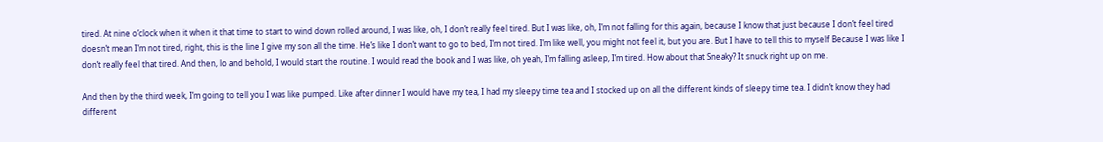tired. At nine o’clock when it when it that time to start to wind down rolled around, I was like, oh, I don’t really feel tired. But I was like, oh, I’m not falling for this again, because I know that just because I don’t feel tired doesn’t mean I’m not tired, right, this is the line I give my son all the time. He’s like I don’t want to go to bed, I’m not tired. I’m like well, you might not feel it, but you are. But I have to tell this to myself Because I was like I don’t really feel that tired. And then, lo and behold, I would start the routine. I would read the book and I was like, oh yeah, I’m falling asleep, I’m tired. How about that Sneaky? It snuck right up on me.

And then by the third week, I’m going to tell you I was like pumped. Like after dinner I would have my tea, I had my sleepy time tea and I stocked up on all the different kinds of sleepy time tea. I didn’t know they had different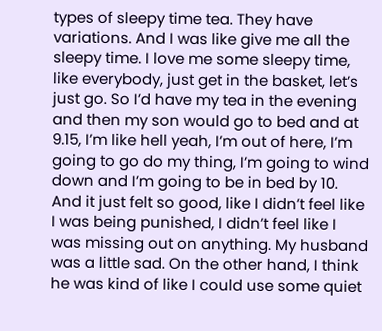types of sleepy time tea. They have variations. And I was like give me all the sleepy time. I love me some sleepy time, like everybody, just get in the basket, let’s just go. So I’d have my tea in the evening and then my son would go to bed and at 9.15, I’m like hell yeah, I’m out of here, I’m going to go do my thing, I’m going to wind down and I’m going to be in bed by 10. And it just felt so good, like I didn’t feel like I was being punished, I didn’t feel like I was missing out on anything. My husband was a little sad. On the other hand, I think he was kind of like I could use some quiet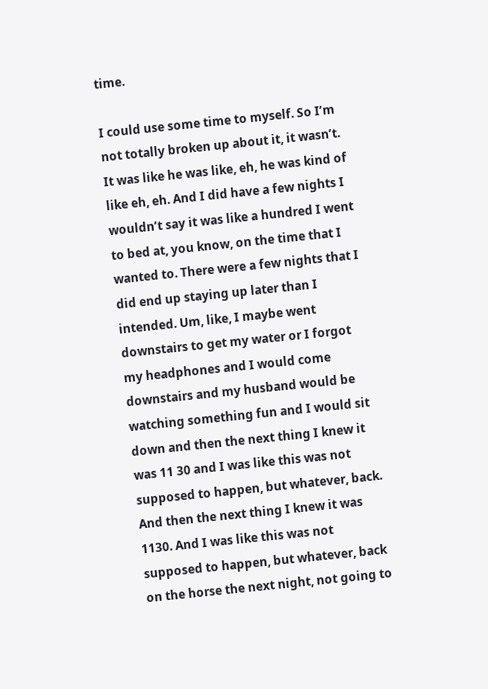time.

I could use some time to myself. So I’m not totally broken up about it, it wasn’t. It was like he was like, eh, he was kind of like eh, eh. And I did have a few nights I wouldn’t say it was like a hundred I went to bed at, you know, on the time that I wanted to. There were a few nights that I did end up staying up later than I intended. Um, like, I maybe went downstairs to get my water or I forgot my headphones and I would come downstairs and my husband would be watching something fun and I would sit down and then the next thing I knew it was 11 30 and I was like this was not supposed to happen, but whatever, back. And then the next thing I knew it was 1130. And I was like this was not supposed to happen, but whatever, back on the horse the next night, not going to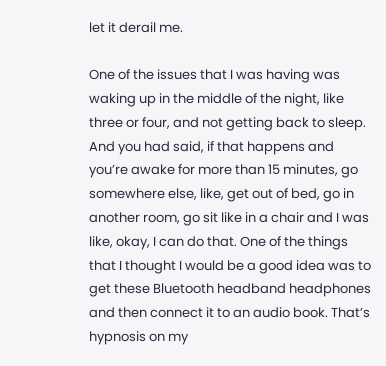let it derail me.

One of the issues that I was having was waking up in the middle of the night, like three or four, and not getting back to sleep. And you had said, if that happens and you’re awake for more than 15 minutes, go somewhere else, like, get out of bed, go in another room, go sit like in a chair and I was like, okay, I can do that. One of the things that I thought I would be a good idea was to get these Bluetooth headband headphones and then connect it to an audio book. That’s hypnosis on my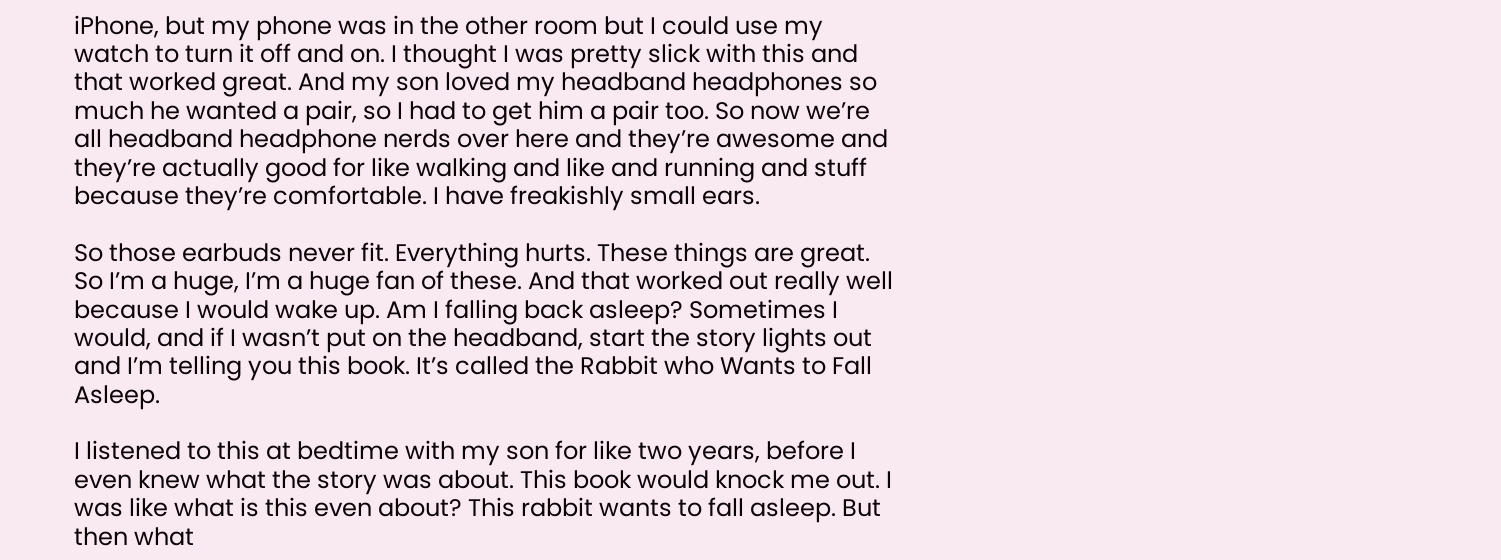iPhone, but my phone was in the other room but I could use my watch to turn it off and on. I thought I was pretty slick with this and that worked great. And my son loved my headband headphones so much he wanted a pair, so I had to get him a pair too. So now we’re all headband headphone nerds over here and they’re awesome and they’re actually good for like walking and like and running and stuff because they’re comfortable. I have freakishly small ears.

So those earbuds never fit. Everything hurts. These things are great. So I’m a huge, I’m a huge fan of these. And that worked out really well because I would wake up. Am I falling back asleep? Sometimes I would, and if I wasn’t put on the headband, start the story lights out and I’m telling you this book. It’s called the Rabbit who Wants to Fall Asleep.

I listened to this at bedtime with my son for like two years, before I even knew what the story was about. This book would knock me out. I was like what is this even about? This rabbit wants to fall asleep. But then what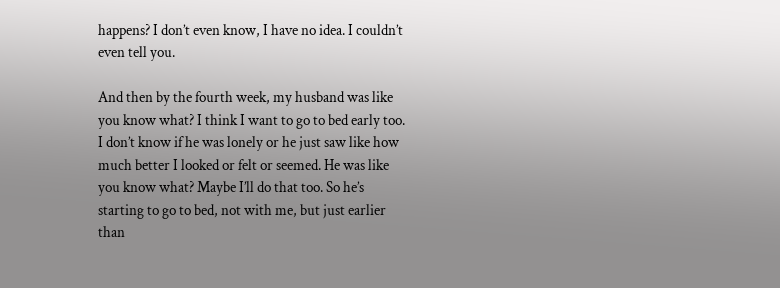happens? I don’t even know, I have no idea. I couldn’t even tell you.

And then by the fourth week, my husband was like you know what? I think I want to go to bed early too. I don’t know if he was lonely or he just saw like how much better I looked or felt or seemed. He was like you know what? Maybe I’ll do that too. So he’s starting to go to bed, not with me, but just earlier than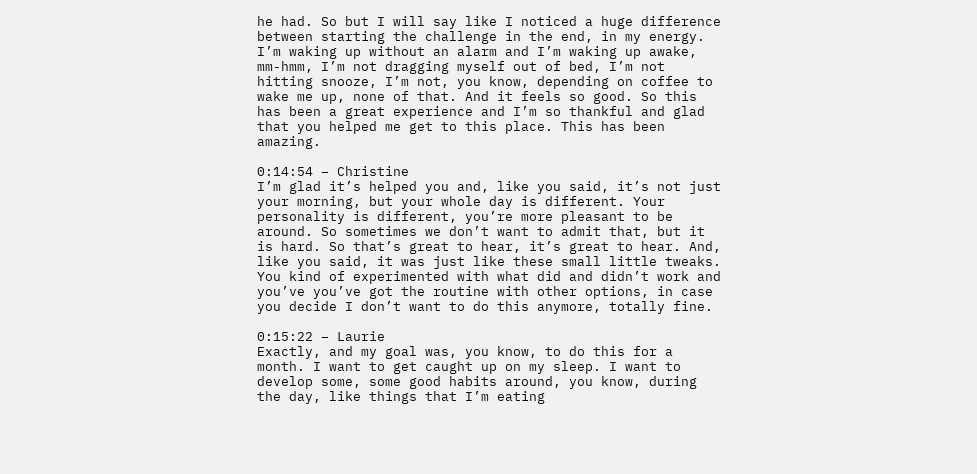he had. So but I will say like I noticed a huge difference between starting the challenge in the end, in my energy. I’m waking up without an alarm and I’m waking up awake, mm-hmm, I’m not dragging myself out of bed, I’m not hitting snooze, I’m not, you know, depending on coffee to wake me up, none of that. And it feels so good. So this has been a great experience and I’m so thankful and glad that you helped me get to this place. This has been amazing.

0:14:54 – Christine
I’m glad it’s helped you and, like you said, it’s not just your morning, but your whole day is different. Your personality is different, you’re more pleasant to be around. So sometimes we don’t want to admit that, but it is hard. So that’s great to hear, it’s great to hear. And, like you said, it was just like these small little tweaks. You kind of experimented with what did and didn’t work and you’ve you’ve got the routine with other options, in case you decide I don’t want to do this anymore, totally fine.

0:15:22 – Laurie
Exactly, and my goal was, you know, to do this for a month. I want to get caught up on my sleep. I want to develop some, some good habits around, you know, during the day, like things that I’m eating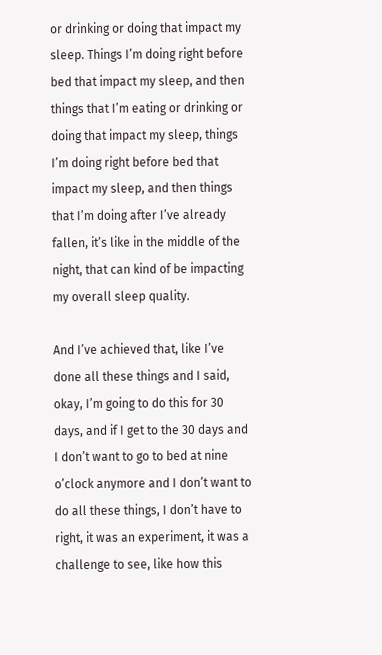or drinking or doing that impact my sleep. Things I’m doing right before bed that impact my sleep, and then things that I’m eating or drinking or doing that impact my sleep, things I’m doing right before bed that impact my sleep, and then things that I’m doing after I’ve already fallen, it’s like in the middle of the night, that can kind of be impacting my overall sleep quality.

And I’ve achieved that, like I’ve done all these things and I said, okay, I’m going to do this for 30 days, and if I get to the 30 days and I don’t want to go to bed at nine o’clock anymore and I don’t want to do all these things, I don’t have to right, it was an experiment, it was a challenge to see, like how this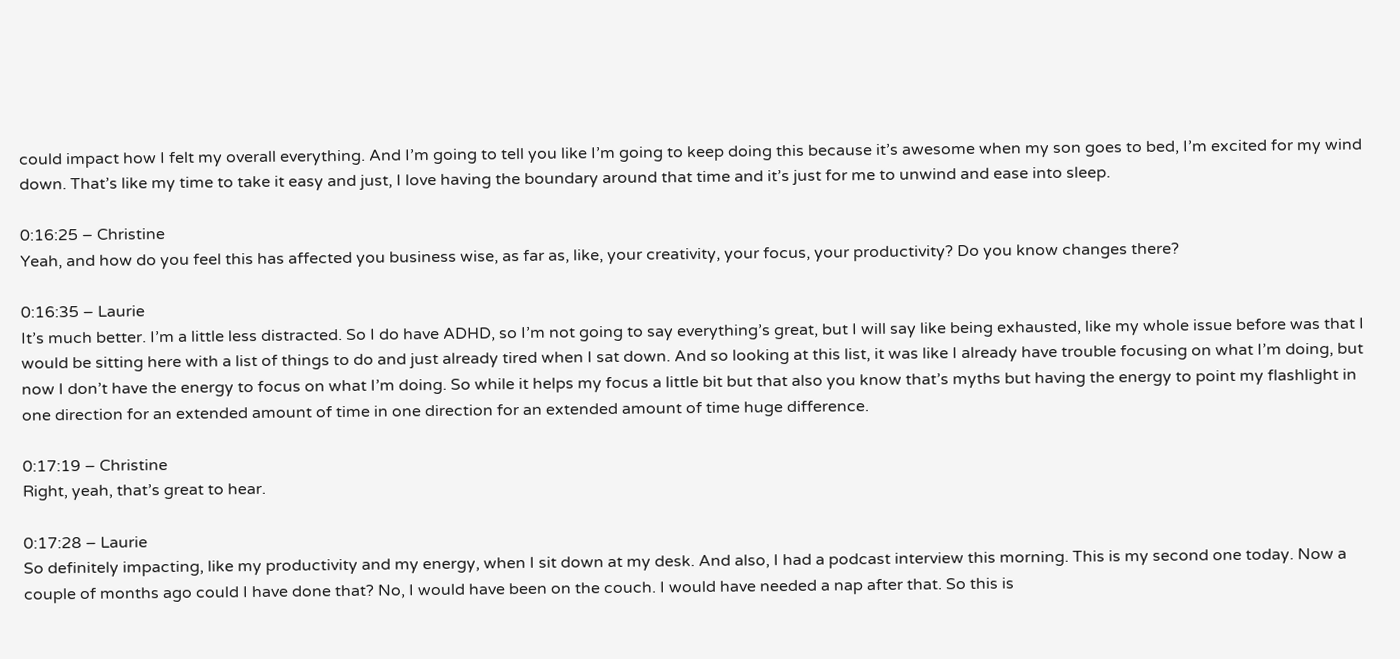could impact how I felt my overall everything. And I’m going to tell you like I’m going to keep doing this because it’s awesome when my son goes to bed, I’m excited for my wind down. That’s like my time to take it easy and just, I love having the boundary around that time and it’s just for me to unwind and ease into sleep.

0:16:25 – Christine
Yeah, and how do you feel this has affected you business wise, as far as, like, your creativity, your focus, your productivity? Do you know changes there?

0:16:35 – Laurie
It’s much better. I’m a little less distracted. So I do have ADHD, so I’m not going to say everything’s great, but I will say like being exhausted, like my whole issue before was that I would be sitting here with a list of things to do and just already tired when I sat down. And so looking at this list, it was like I already have trouble focusing on what I’m doing, but now I don’t have the energy to focus on what I’m doing. So while it helps my focus a little bit but that also you know that’s myths but having the energy to point my flashlight in one direction for an extended amount of time in one direction for an extended amount of time huge difference.

0:17:19 – Christine
Right, yeah, that’s great to hear.

0:17:28 – Laurie
So definitely impacting, like my productivity and my energy, when I sit down at my desk. And also, I had a podcast interview this morning. This is my second one today. Now a couple of months ago could I have done that? No, I would have been on the couch. I would have needed a nap after that. So this is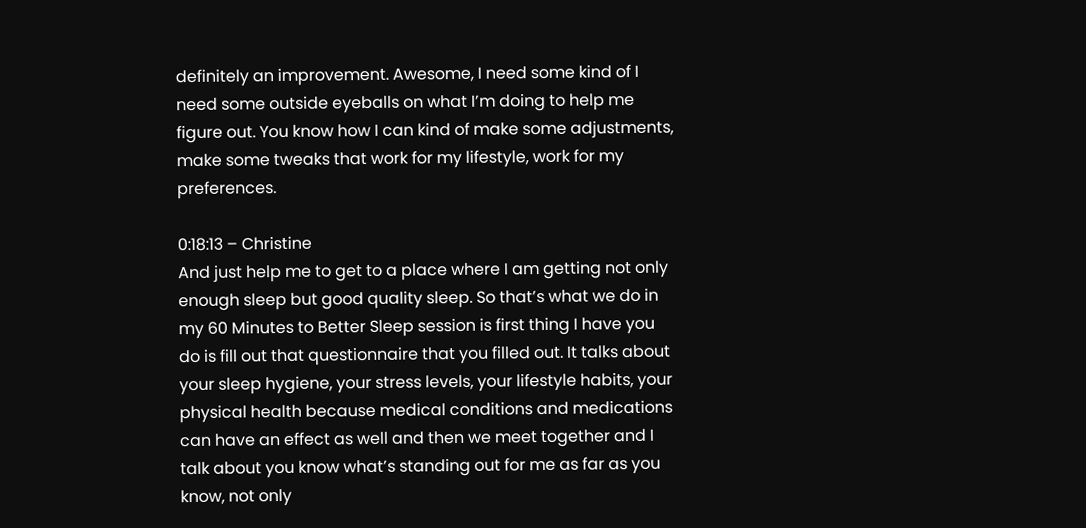definitely an improvement. Awesome, I need some kind of I need some outside eyeballs on what I’m doing to help me figure out. You know how I can kind of make some adjustments, make some tweaks that work for my lifestyle, work for my preferences.

0:18:13 – Christine
And just help me to get to a place where I am getting not only enough sleep but good quality sleep. So that’s what we do in my 60 Minutes to Better Sleep session is first thing I have you do is fill out that questionnaire that you filled out. It talks about your sleep hygiene, your stress levels, your lifestyle habits, your physical health because medical conditions and medications can have an effect as well and then we meet together and I talk about you know what’s standing out for me as far as you know, not only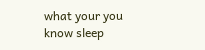what your you know sleep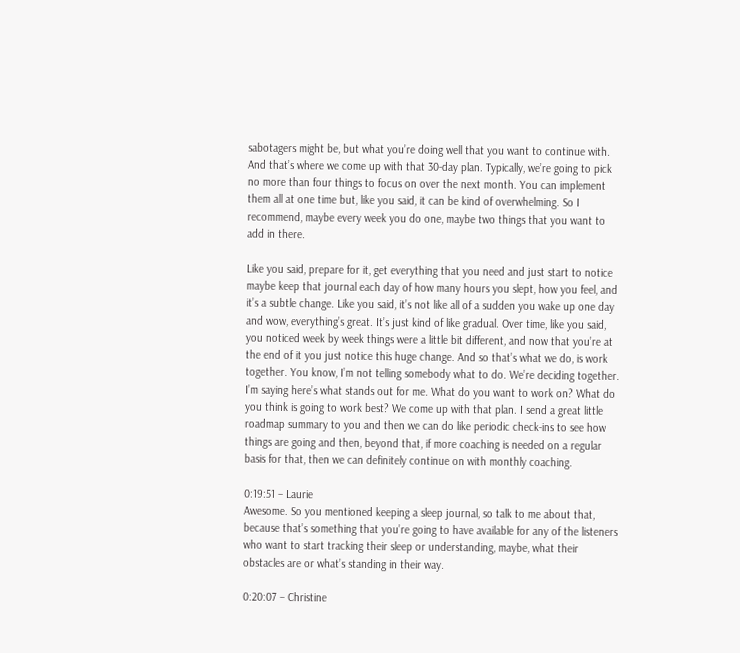sabotagers might be, but what you’re doing well that you want to continue with. And that’s where we come up with that 30-day plan. Typically, we’re going to pick no more than four things to focus on over the next month. You can implement them all at one time but, like you said, it can be kind of overwhelming. So I recommend, maybe every week you do one, maybe two things that you want to add in there.

Like you said, prepare for it, get everything that you need and just start to notice maybe keep that journal each day of how many hours you slept, how you feel, and it’s a subtle change. Like you said, it’s not like all of a sudden you wake up one day and wow, everything’s great. It’s just kind of like gradual. Over time, like you said, you noticed week by week things were a little bit different, and now that you’re at the end of it you just notice this huge change. And so that’s what we do, is work together. You know, I’m not telling somebody what to do. We’re deciding together. I’m saying here’s what stands out for me. What do you want to work on? What do you think is going to work best? We come up with that plan. I send a great little roadmap summary to you and then we can do like periodic check-ins to see how things are going and then, beyond that, if more coaching is needed on a regular basis for that, then we can definitely continue on with monthly coaching.

0:19:51 – Laurie
Awesome. So you mentioned keeping a sleep journal, so talk to me about that, because that’s something that you’re going to have available for any of the listeners who want to start tracking their sleep or understanding, maybe, what their obstacles are or what’s standing in their way.

0:20:07 – Christine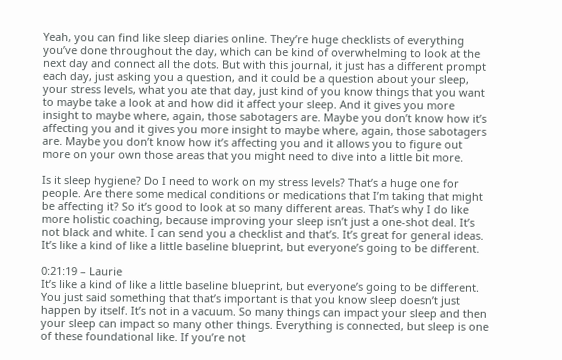Yeah, you can find like sleep diaries online. They’re huge checklists of everything you’ve done throughout the day, which can be kind of overwhelming to look at the next day and connect all the dots. But with this journal, it just has a different prompt each day, just asking you a question, and it could be a question about your sleep, your stress levels, what you ate that day, just kind of you know things that you want to maybe take a look at and how did it affect your sleep. And it gives you more insight to maybe where, again, those sabotagers are. Maybe you don’t know how it’s affecting you and it gives you more insight to maybe where, again, those sabotagers are. Maybe you don’t know how it’s affecting you and it allows you to figure out more on your own those areas that you might need to dive into a little bit more.

Is it sleep hygiene? Do I need to work on my stress levels? That’s a huge one for people. Are there some medical conditions or medications that I’m taking that might be affecting it? So it’s good to look at so many different areas. That’s why I do like more holistic coaching, because improving your sleep isn’t just a one-shot deal. It’s not black and white. I can send you a checklist and that’s. It’s great for general ideas. It’s like a kind of like a little baseline blueprint, but everyone’s going to be different.

0:21:19 – Laurie
It’s like a kind of like a little baseline blueprint, but everyone’s going to be different. You just said something that that’s important is that you know sleep doesn’t just happen by itself. It’s not in a vacuum. So many things can impact your sleep and then your sleep can impact so many other things. Everything is connected, but sleep is one of these foundational like. If you’re not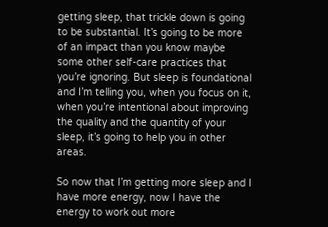getting sleep, that trickle down is going to be substantial. It’s going to be more of an impact than you know maybe some other self-care practices that you’re ignoring. But sleep is foundational and I’m telling you, when you focus on it, when you’re intentional about improving the quality and the quantity of your sleep, it’s going to help you in other areas.

So now that I’m getting more sleep and I have more energy, now I have the energy to work out more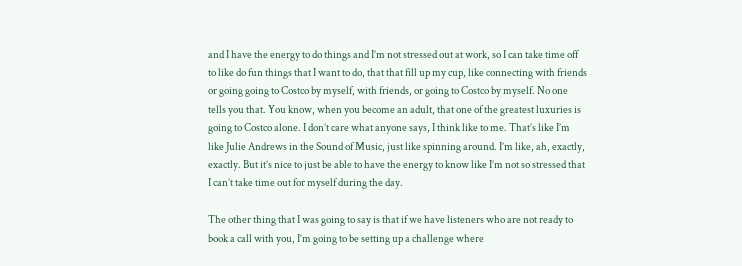and I have the energy to do things and I’m not stressed out at work, so I can take time off to like do fun things that I want to do, that that fill up my cup, like connecting with friends or going going to Costco by myself, with friends, or going to Costco by myself. No one tells you that. You know, when you become an adult, that one of the greatest luxuries is going to Costco alone. I don’t care what anyone says, I think like to me. That’s like I’m like Julie Andrews in the Sound of Music, just like spinning around. I’m like, ah, exactly, exactly. But it’s nice to just be able to have the energy to know like I’m not so stressed that I can’t take time out for myself during the day.

The other thing that I was going to say is that if we have listeners who are not ready to book a call with you, I’m going to be setting up a challenge where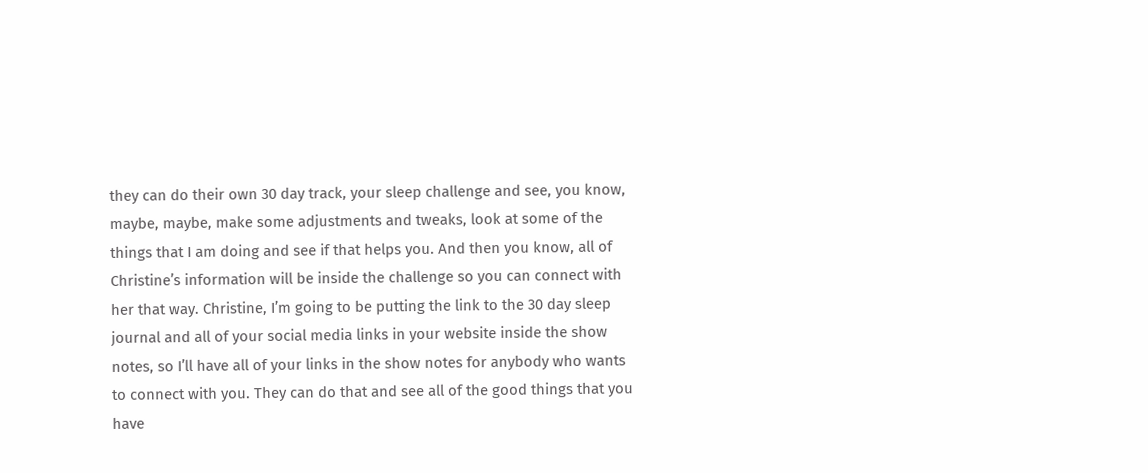they can do their own 30 day track, your sleep challenge and see, you know, maybe, maybe, make some adjustments and tweaks, look at some of the things that I am doing and see if that helps you. And then you know, all of Christine’s information will be inside the challenge so you can connect with her that way. Christine, I’m going to be putting the link to the 30 day sleep journal and all of your social media links in your website inside the show notes, so I’ll have all of your links in the show notes for anybody who wants to connect with you. They can do that and see all of the good things that you have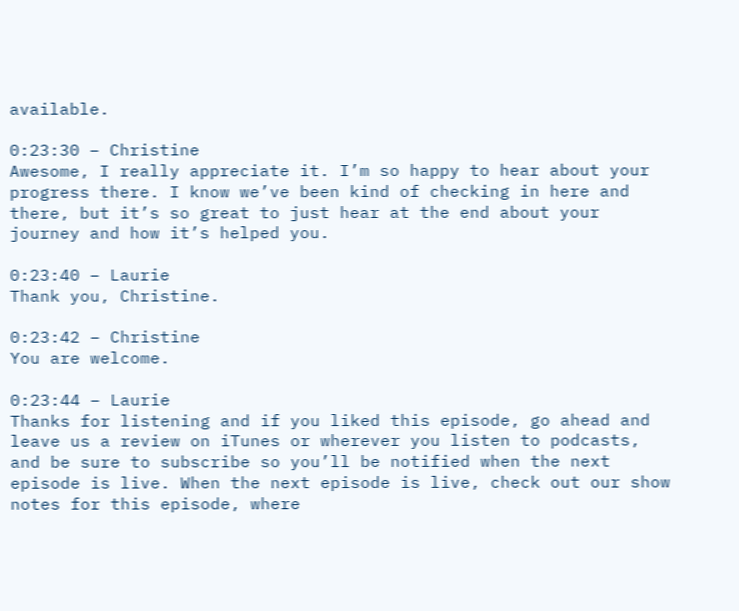available.

0:23:30 – Christine
Awesome, I really appreciate it. I’m so happy to hear about your progress there. I know we’ve been kind of checking in here and there, but it’s so great to just hear at the end about your journey and how it’s helped you.

0:23:40 – Laurie
Thank you, Christine.

0:23:42 – Christine
You are welcome.

0:23:44 – Laurie
Thanks for listening and if you liked this episode, go ahead and leave us a review on iTunes or wherever you listen to podcasts, and be sure to subscribe so you’ll be notified when the next episode is live. When the next episode is live, check out our show notes for this episode, where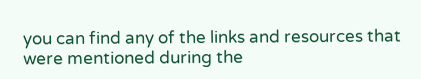you can find any of the links and resources that were mentioned during the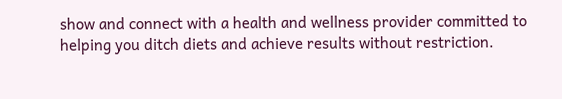show and connect with a health and wellness provider committed to helping you ditch diets and achieve results without restriction.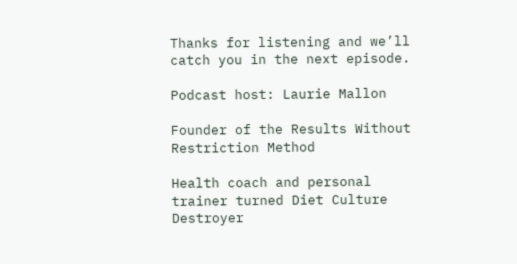Thanks for listening and we’ll catch you in the next episode.

Podcast host: Laurie Mallon

Founder of the Results Without Restriction Method

Health coach and personal trainer turned Diet Culture Destroyer